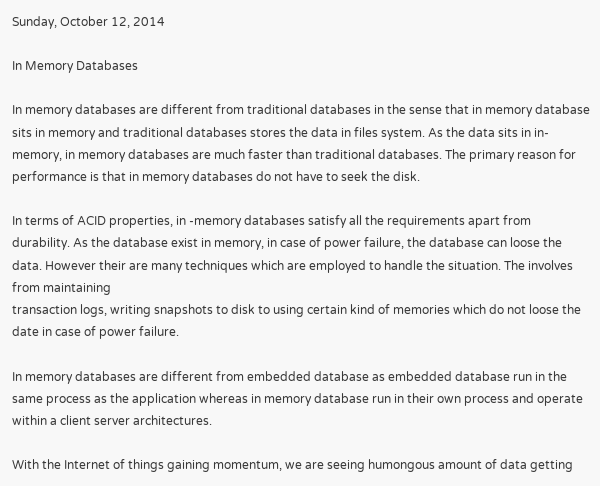Sunday, October 12, 2014

In Memory Databases

In memory databases are different from traditional databases in the sense that in memory database sits in memory and traditional databases stores the data in files system. As the data sits in in-memory, in memory databases are much faster than traditional databases. The primary reason for performance is that in memory databases do not have to seek the disk.

In terms of ACID properties, in -memory databases satisfy all the requirements apart from durability. As the database exist in memory, in case of power failure, the database can loose the data. However their are many techniques which are employed to handle the situation. The involves from maintaining
transaction logs, writing snapshots to disk to using certain kind of memories which do not loose the date in case of power failure.

In memory databases are different from embedded database as embedded database run in the same process as the application whereas in memory database run in their own process and operate within a client server architectures.

With the Internet of things gaining momentum, we are seeing humongous amount of data getting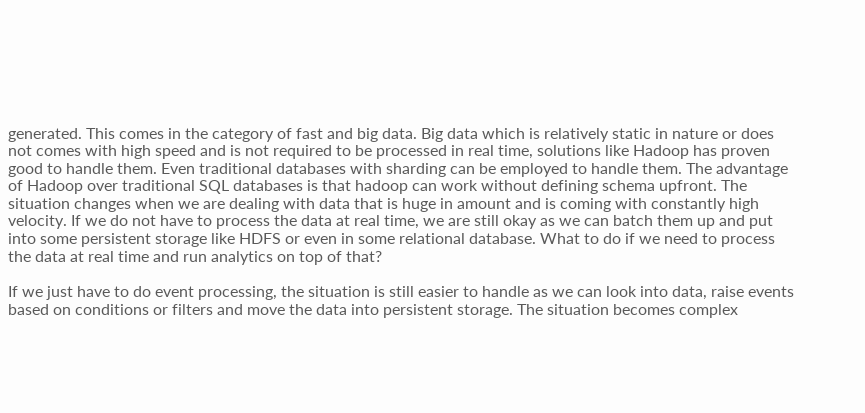generated. This comes in the category of fast and big data. Big data which is relatively static in nature or does not comes with high speed and is not required to be processed in real time, solutions like Hadoop has proven good to handle them. Even traditional databases with sharding can be employed to handle them. The advantage of Hadoop over traditional SQL databases is that hadoop can work without defining schema upfront. The situation changes when we are dealing with data that is huge in amount and is coming with constantly high velocity. If we do not have to process the data at real time, we are still okay as we can batch them up and put into some persistent storage like HDFS or even in some relational database. What to do if we need to process the data at real time and run analytics on top of that?

If we just have to do event processing, the situation is still easier to handle as we can look into data, raise events based on conditions or filters and move the data into persistent storage. The situation becomes complex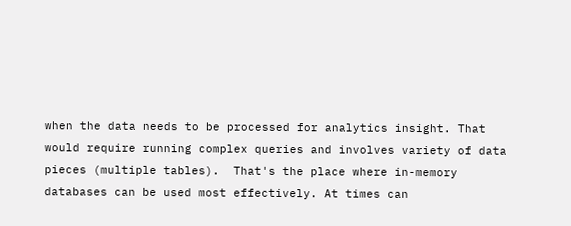when the data needs to be processed for analytics insight. That would require running complex queries and involves variety of data pieces (multiple tables).  That's the place where in-memory databases can be used most effectively. At times can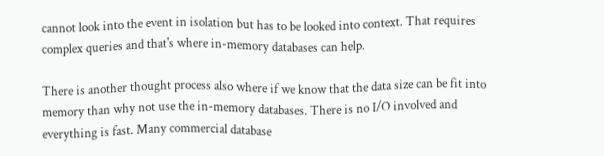cannot look into the event in isolation but has to be looked into context. That requires complex queries and that's where in-memory databases can help.

There is another thought process also where if we know that the data size can be fit into memory than why not use the in-memory databases. There is no I/O involved and everything is fast. Many commercial database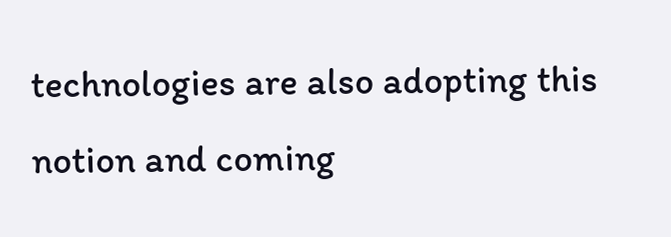technologies are also adopting this notion and coming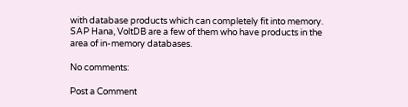with database products which can completely fit into memory. SAP Hana, VoltDB are a few of them who have products in the area of in-memory databases.

No comments:

Post a Comment